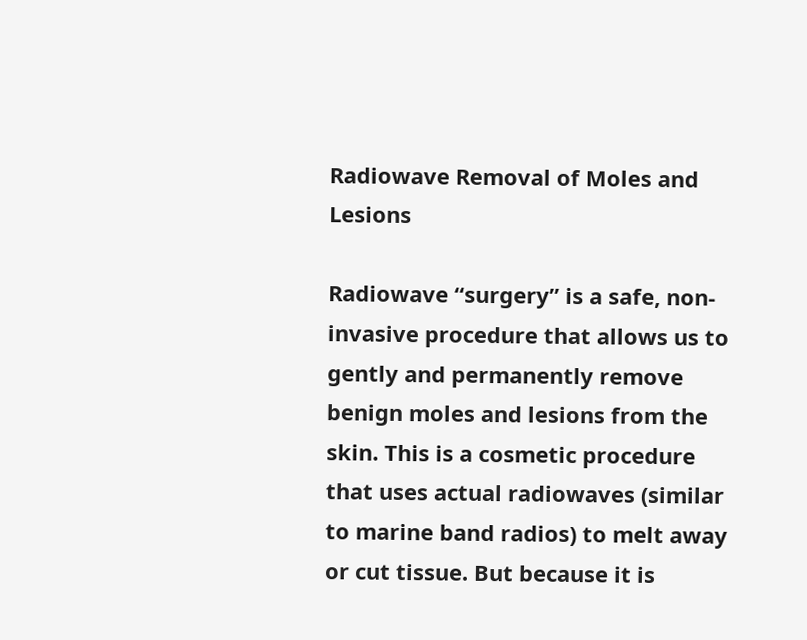Radiowave Removal of Moles and Lesions

Radiowave “surgery” is a safe, non-invasive procedure that allows us to gently and permanently remove benign moles and lesions from the skin. This is a cosmetic procedure that uses actual radiowaves (similar to marine band radios) to melt away or cut tissue. But because it is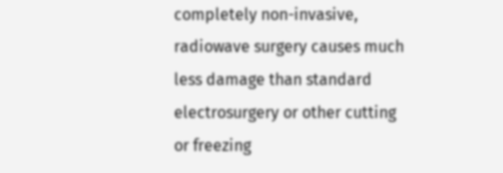completely non-invasive, radiowave surgery causes much less damage than standard electrosurgery or other cutting or freezing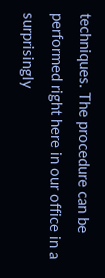techniques. The procedure can be performed right here in our office in a surprisingly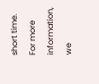short time. For more information, we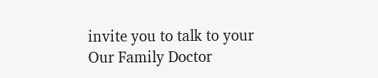invite you to talk to your Our Family Doctor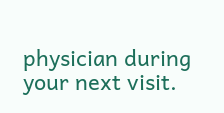physician during your next visit.